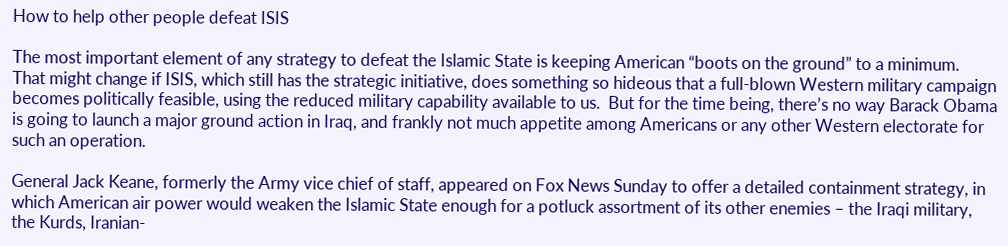How to help other people defeat ISIS

The most important element of any strategy to defeat the Islamic State is keeping American “boots on the ground” to a minimum.  That might change if ISIS, which still has the strategic initiative, does something so hideous that a full-blown Western military campaign becomes politically feasible, using the reduced military capability available to us.  But for the time being, there’s no way Barack Obama is going to launch a major ground action in Iraq, and frankly not much appetite among Americans or any other Western electorate for such an operation.

General Jack Keane, formerly the Army vice chief of staff, appeared on Fox News Sunday to offer a detailed containment strategy, in which American air power would weaken the Islamic State enough for a potluck assortment of its other enemies – the Iraqi military, the Kurds, Iranian-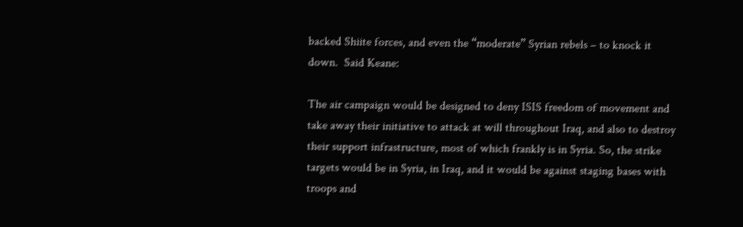backed Shiite forces, and even the “moderate” Syrian rebels – to knock it down.  Said Keane:

The air campaign would be designed to deny ISIS freedom of movement and take away their initiative to attack at will throughout Iraq, and also to destroy their support infrastructure, most of which frankly is in Syria. So, the strike targets would be in Syria, in Iraq, and it would be against staging bases with troops and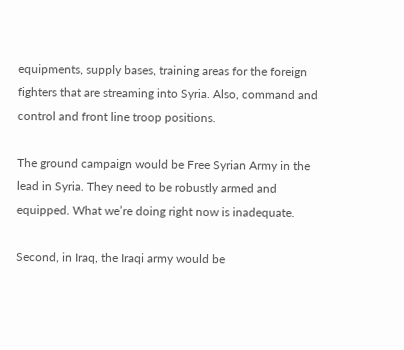equipments, supply bases, training areas for the foreign fighters that are streaming into Syria. Also, command and control and front line troop positions.

The ground campaign would be Free Syrian Army in the lead in Syria. They need to be robustly armed and equipped. What we’re doing right now is inadequate.

Second, in Iraq, the Iraqi army would be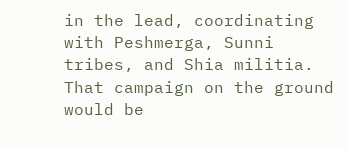in the lead, coordinating with Peshmerga, Sunni tribes, and Shia militia. That campaign on the ground would be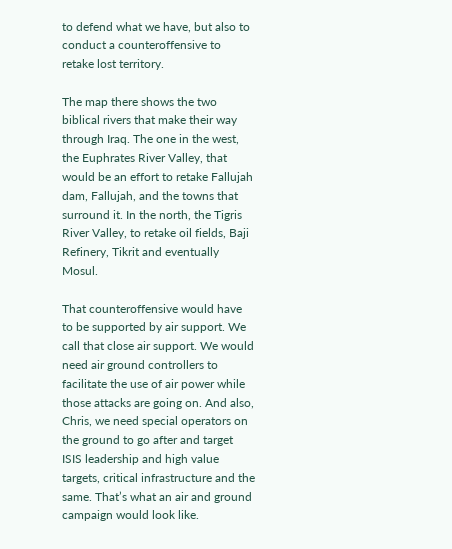to defend what we have, but also to conduct a counteroffensive to retake lost territory.

The map there shows the two biblical rivers that make their way through Iraq. The one in the west, the Euphrates River Valley, that would be an effort to retake Fallujah dam, Fallujah, and the towns that surround it. In the north, the Tigris River Valley, to retake oil fields, Baji Refinery, Tikrit and eventually Mosul.

That counteroffensive would have to be supported by air support. We call that close air support. We would need air ground controllers to facilitate the use of air power while those attacks are going on. And also, Chris, we need special operators on the ground to go after and target ISIS leadership and high value targets, critical infrastructure and the same. That’s what an air and ground campaign would look like.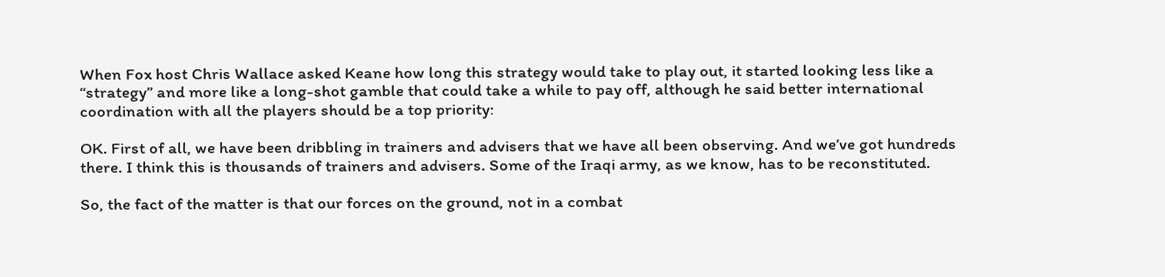When Fox host Chris Wallace asked Keane how long this strategy would take to play out, it started looking less like a “strategy” and more like a long-shot gamble that could take a while to pay off, although he said better international coordination with all the players should be a top priority:

OK. First of all, we have been dribbling in trainers and advisers that we have all been observing. And we’ve got hundreds there. I think this is thousands of trainers and advisers. Some of the Iraqi army, as we know, has to be reconstituted.

So, the fact of the matter is that our forces on the ground, not in a combat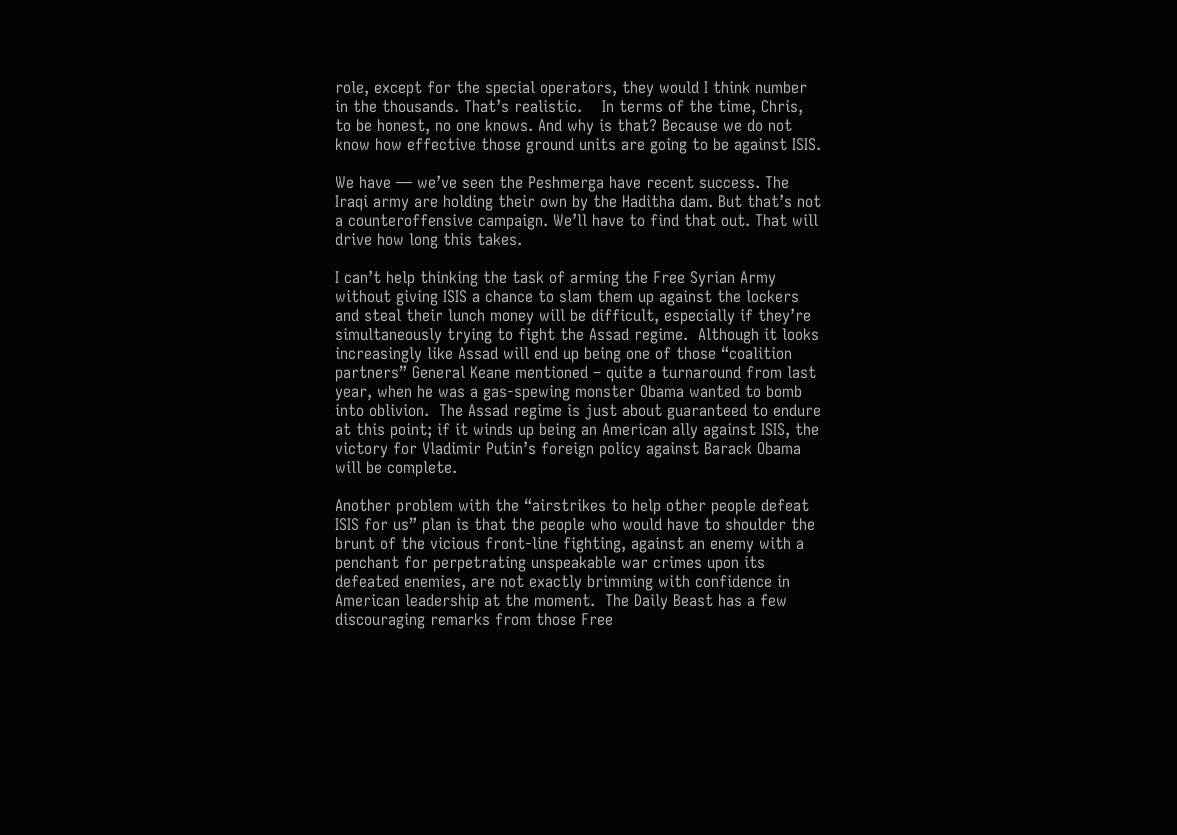role, except for the special operators, they would I think number in the thousands. That’s realistic.    In terms of the time, Chris, to be honest, no one knows. And why is that? Because we do not know how effective those ground units are going to be against ISIS.

We have — we’ve seen the Peshmerga have recent success. The Iraqi army are holding their own by the Haditha dam. But that’s not a counteroffensive campaign. We’ll have to find that out. That will drive how long this takes.

I can’t help thinking the task of arming the Free Syrian Army without giving ISIS a chance to slam them up against the lockers and steal their lunch money will be difficult, especially if they’re simultaneously trying to fight the Assad regime.  Although it looks increasingly like Assad will end up being one of those “coalition partners” General Keane mentioned – quite a turnaround from last year, when he was a gas-spewing monster Obama wanted to bomb into oblivion.  The Assad regime is just about guaranteed to endure at this point; if it winds up being an American ally against ISIS, the victory for Vladimir Putin’s foreign policy against Barack Obama will be complete.

Another problem with the “airstrikes to help other people defeat ISIS for us” plan is that the people who would have to shoulder the brunt of the vicious front-line fighting, against an enemy with a penchant for perpetrating unspeakable war crimes upon its defeated enemies, are not exactly brimming with confidence in American leadership at the moment.  The Daily Beast has a few discouraging remarks from those Free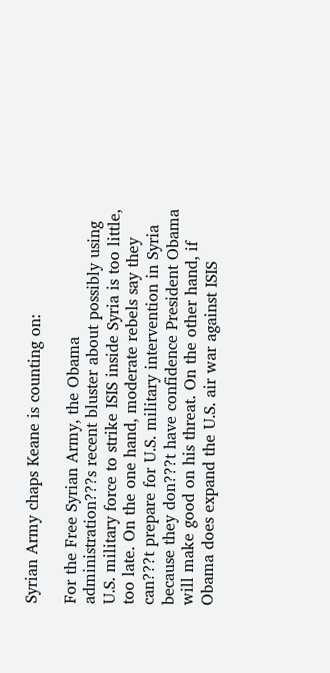Syrian Army chaps Keane is counting on:

For the Free Syrian Army, the Obama administration???s recent bluster about possibly using U.S. military force to strike ISIS inside Syria is too little, too late. On the one hand, moderate rebels say they can???t prepare for U.S. military intervention in Syria because they don???t have confidence President Obama will make good on his threat. On the other hand, if Obama does expand the U.S. air war against ISIS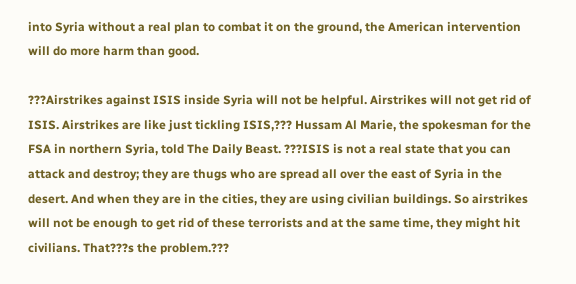into Syria without a real plan to combat it on the ground, the American intervention will do more harm than good.

???Airstrikes against ISIS inside Syria will not be helpful. Airstrikes will not get rid of ISIS. Airstrikes are like just tickling ISIS,??? Hussam Al Marie, the spokesman for the FSA in northern Syria, told The Daily Beast. ???ISIS is not a real state that you can attack and destroy; they are thugs who are spread all over the east of Syria in the desert. And when they are in the cities, they are using civilian buildings. So airstrikes will not be enough to get rid of these terrorists and at the same time, they might hit civilians. That???s the problem.???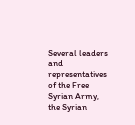Several leaders and representatives of the Free Syrian Army, the Syrian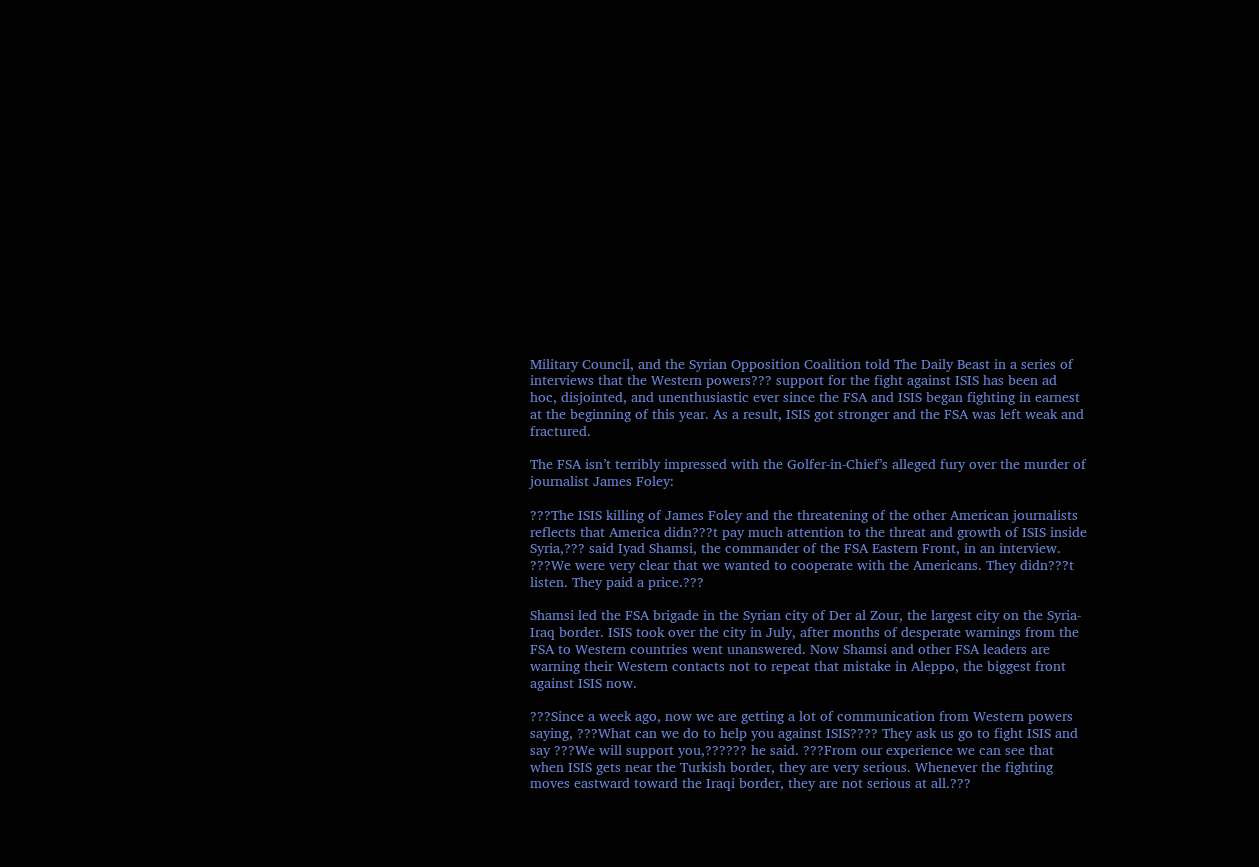Military Council, and the Syrian Opposition Coalition told The Daily Beast in a series of interviews that the Western powers??? support for the fight against ISIS has been ad hoc, disjointed, and unenthusiastic ever since the FSA and ISIS began fighting in earnest at the beginning of this year. As a result, ISIS got stronger and the FSA was left weak and fractured.

The FSA isn’t terribly impressed with the Golfer-in-Chief’s alleged fury over the murder of journalist James Foley:

???The ISIS killing of James Foley and the threatening of the other American journalists reflects that America didn???t pay much attention to the threat and growth of ISIS inside Syria,??? said Iyad Shamsi, the commander of the FSA Eastern Front, in an interview. ???We were very clear that we wanted to cooperate with the Americans. They didn???t listen. They paid a price.???

Shamsi led the FSA brigade in the Syrian city of Der al Zour, the largest city on the Syria-Iraq border. ISIS took over the city in July, after months of desperate warnings from the FSA to Western countries went unanswered. Now Shamsi and other FSA leaders are warning their Western contacts not to repeat that mistake in Aleppo, the biggest front against ISIS now.

???Since a week ago, now we are getting a lot of communication from Western powers saying, ???What can we do to help you against ISIS???? They ask us go to fight ISIS and say ???We will support you,?????? he said. ???From our experience we can see that when ISIS gets near the Turkish border, they are very serious. Whenever the fighting moves eastward toward the Iraqi border, they are not serious at all.???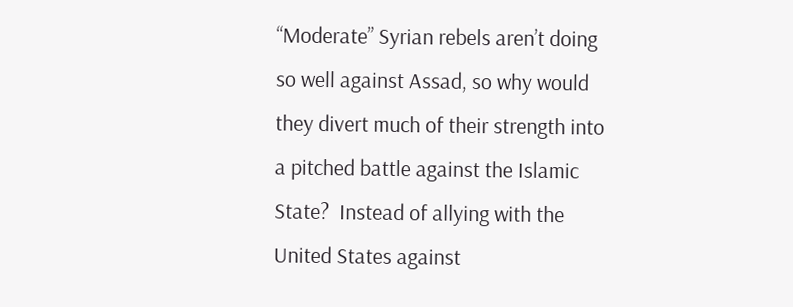“Moderate” Syrian rebels aren’t doing so well against Assad, so why would they divert much of their strength into a pitched battle against the Islamic State?  Instead of allying with the United States against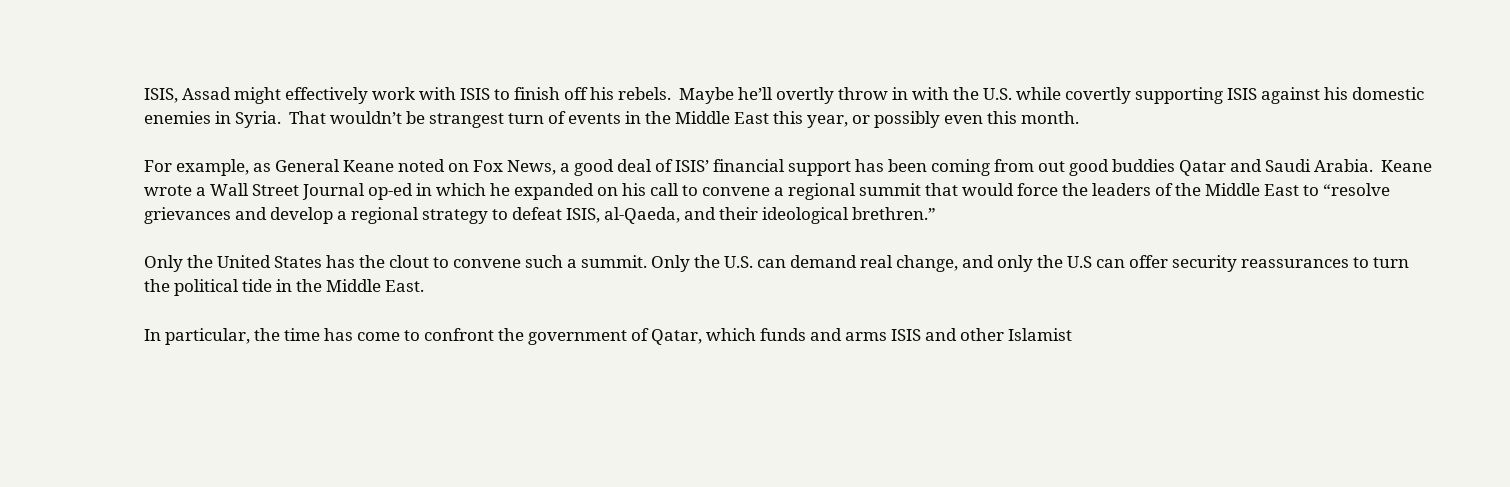ISIS, Assad might effectively work with ISIS to finish off his rebels.  Maybe he’ll overtly throw in with the U.S. while covertly supporting ISIS against his domestic enemies in Syria.  That wouldn’t be strangest turn of events in the Middle East this year, or possibly even this month.

For example, as General Keane noted on Fox News, a good deal of ISIS’ financial support has been coming from out good buddies Qatar and Saudi Arabia.  Keane wrote a Wall Street Journal op-ed in which he expanded on his call to convene a regional summit that would force the leaders of the Middle East to “resolve grievances and develop a regional strategy to defeat ISIS, al-Qaeda, and their ideological brethren.”

Only the United States has the clout to convene such a summit. Only the U.S. can demand real change, and only the U.S can offer security reassurances to turn the political tide in the Middle East.

In particular, the time has come to confront the government of Qatar, which funds and arms ISIS and other Islamist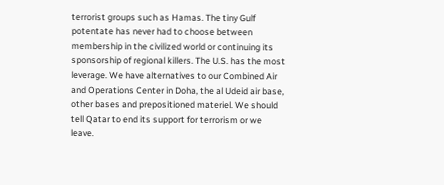terrorist groups such as Hamas. The tiny Gulf potentate has never had to choose between membership in the civilized world or continuing its sponsorship of regional killers. The U.S. has the most leverage. We have alternatives to our Combined Air and Operations Center in Doha, the al Udeid air base, other bases and prepositioned materiel. We should tell Qatar to end its support for terrorism or we leave.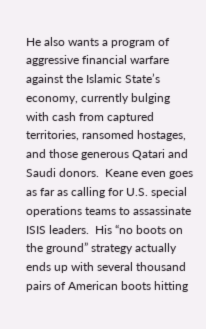He also wants a program of aggressive financial warfare against the Islamic State’s economy, currently bulging with cash from captured territories, ransomed hostages, and those generous Qatari and Saudi donors.  Keane even goes as far as calling for U.S. special operations teams to assassinate ISIS leaders.  His “no boots on the ground” strategy actually ends up with several thousand pairs of American boots hitting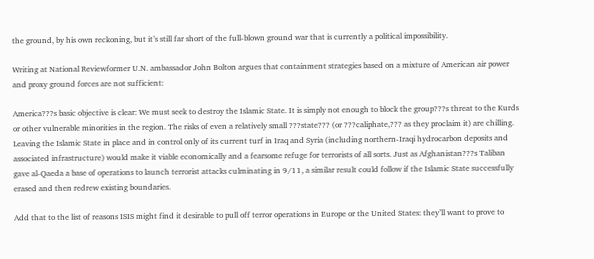the ground, by his own reckoning, but it’s still far short of the full-blown ground war that is currently a political impossibility.

Writing at National Reviewformer U.N. ambassador John Bolton argues that containment strategies based on a mixture of American air power and proxy ground forces are not sufficient:

America???s basic objective is clear: We must seek to destroy the Islamic State. It is simply not enough to block the group???s threat to the Kurds or other vulnerable minorities in the region. The risks of even a relatively small ???state??? (or ???caliphate,??? as they proclaim it) are chilling. Leaving the Islamic State in place and in control only of its current turf in Iraq and Syria (including northern-Iraqi hydrocarbon deposits and associated infrastructure) would make it viable economically and a fearsome refuge for terrorists of all sorts. Just as Afghanistan???s Taliban gave al-Qaeda a base of operations to launch terrorist attacks culminating in 9/11, a similar result could follow if the Islamic State successfully erased and then redrew existing boundaries.

Add that to the list of reasons ISIS might find it desirable to pull off terror operations in Europe or the United States: they’ll want to prove to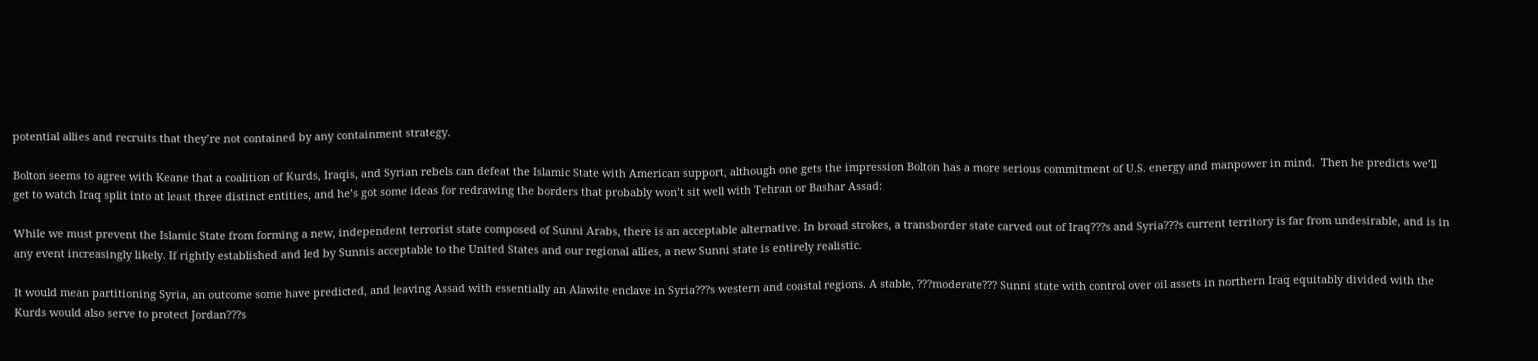potential allies and recruits that they’re not contained by any containment strategy.

Bolton seems to agree with Keane that a coalition of Kurds, Iraqis, and Syrian rebels can defeat the Islamic State with American support, although one gets the impression Bolton has a more serious commitment of U.S. energy and manpower in mind.  Then he predicts we’ll get to watch Iraq split into at least three distinct entities, and he’s got some ideas for redrawing the borders that probably won’t sit well with Tehran or Bashar Assad:

While we must prevent the Islamic State from forming a new, independent terrorist state composed of Sunni Arabs, there is an acceptable alternative. In broad strokes, a transborder state carved out of Iraq???s and Syria???s current territory is far from undesirable, and is in any event increasingly likely. If rightly established and led by Sunnis acceptable to the United States and our regional allies, a new Sunni state is entirely realistic.

It would mean partitioning Syria, an outcome some have predicted, and leaving Assad with essentially an Alawite enclave in Syria???s western and coastal regions. A stable, ???moderate??? Sunni state with control over oil assets in northern Iraq equitably divided with the Kurds would also serve to protect Jordan???s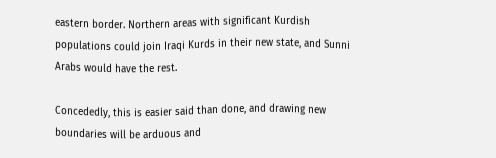eastern border. Northern areas with significant Kurdish populations could join Iraqi Kurds in their new state, and Sunni Arabs would have the rest.

Concededly, this is easier said than done, and drawing new boundaries will be arduous and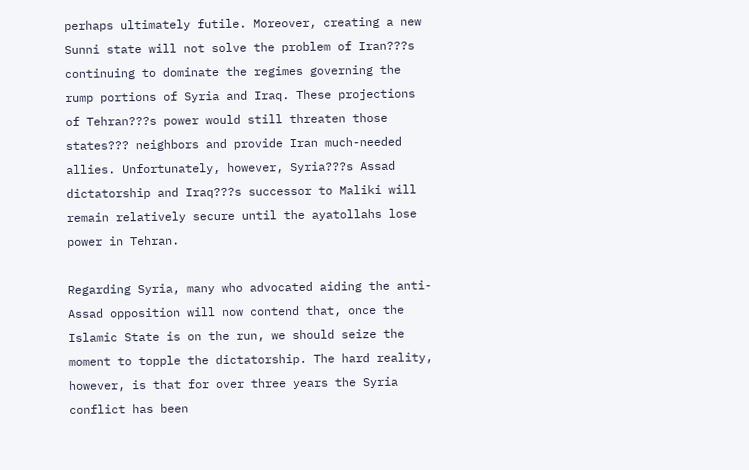perhaps ultimately futile. Moreover, creating a new Sunni state will not solve the problem of Iran???s continuing to dominate the regimes governing the rump portions of Syria and Iraq. These projections of Tehran???s power would still threaten those states??? neighbors and provide Iran much-needed allies. Unfortunately, however, Syria???s Assad dictatorship and Iraq???s successor to Maliki will remain relatively secure until the ayatollahs lose power in Tehran.

Regarding Syria, many who advocated aiding the anti-Assad opposition will now contend that, once the Islamic State is on the run, we should seize the moment to topple the dictatorship. The hard reality, however, is that for over three years the Syria conflict has been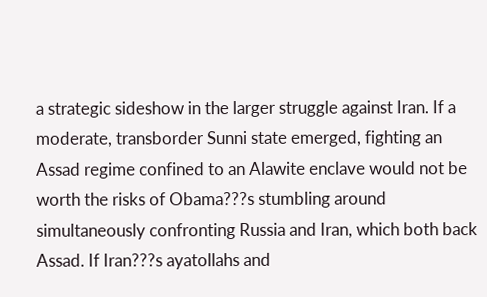a strategic sideshow in the larger struggle against Iran. If a moderate, transborder Sunni state emerged, fighting an Assad regime confined to an Alawite enclave would not be worth the risks of Obama???s stumbling around simultaneously confronting Russia and Iran, which both back Assad. If Iran???s ayatollahs and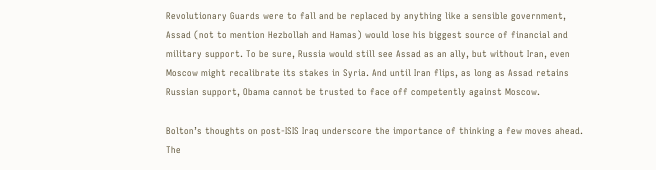Revolutionary Guards were to fall and be replaced by anything like a sensible government, Assad (not to mention Hezbollah and Hamas) would lose his biggest source of financial and military support. To be sure, Russia would still see Assad as an ally, but without Iran, even Moscow might recalibrate its stakes in Syria. And until Iran flips, as long as Assad retains Russian support, Obama cannot be trusted to face off competently against Moscow.

Bolton’s thoughts on post-ISIS Iraq underscore the importance of thinking a few moves ahead.  The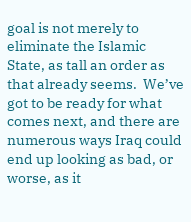goal is not merely to eliminate the Islamic State, as tall an order as that already seems.  We’ve got to be ready for what comes next, and there are numerous ways Iraq could end up looking as bad, or worse, as it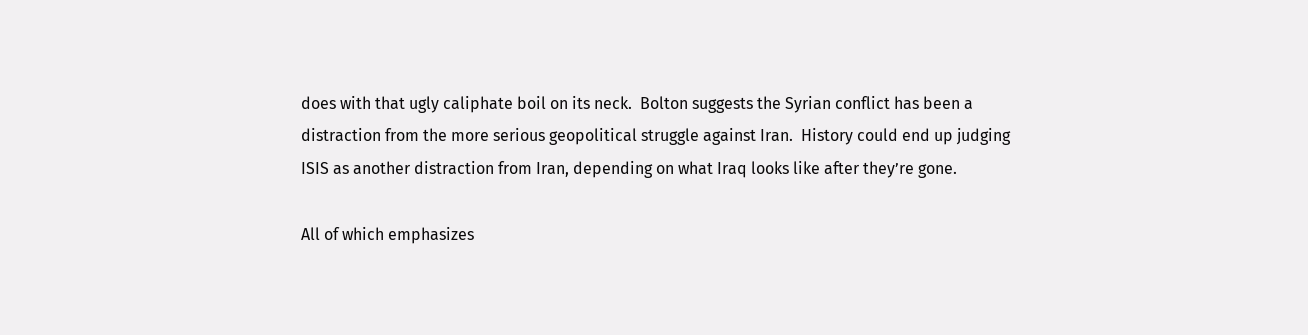does with that ugly caliphate boil on its neck.  Bolton suggests the Syrian conflict has been a distraction from the more serious geopolitical struggle against Iran.  History could end up judging ISIS as another distraction from Iran, depending on what Iraq looks like after they’re gone.

All of which emphasizes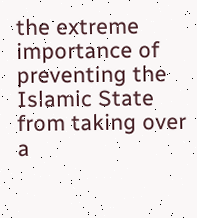the extreme importance of preventing the Islamic State from taking over a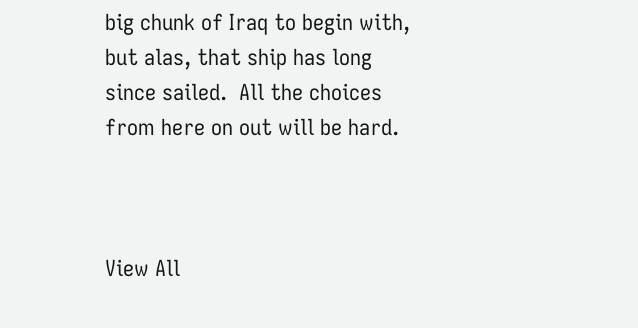big chunk of Iraq to begin with, but alas, that ship has long since sailed.  All the choices from here on out will be hard.



View All